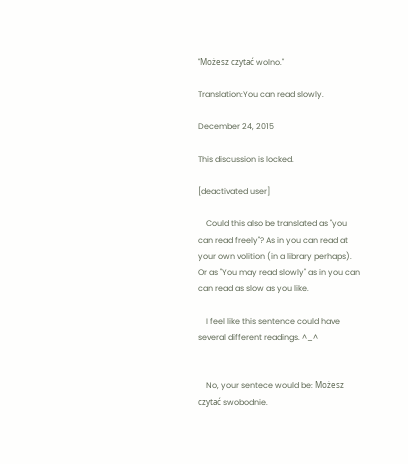"Możesz czytać wolno."

Translation:You can read slowly.

December 24, 2015

This discussion is locked.

[deactivated user]

    Could this also be translated as "you can read freely"? As in you can read at your own volition (in a library perhaps). Or as "You may read slowly" as in you can can read as slow as you like.

    I feel like this sentence could have several different readings. ^_^


    No, your sentece would be: Możesz czytać swobodnie.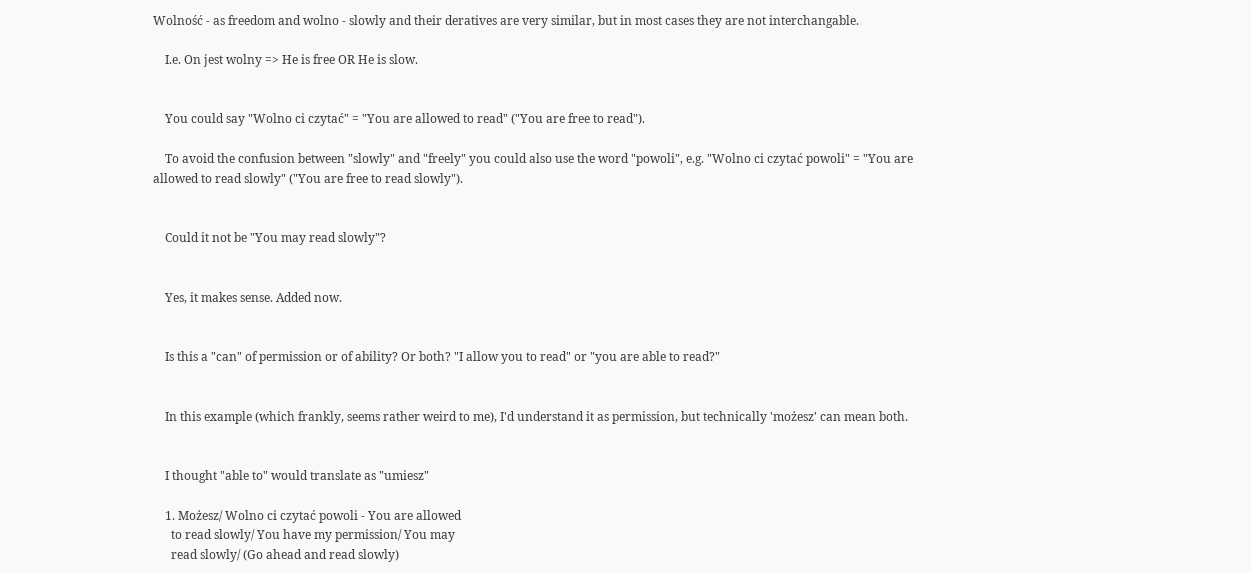Wolność - as freedom and wolno - slowly and their deratives are very similar, but in most cases they are not interchangable.

    I.e. On jest wolny => He is free OR He is slow.


    You could say "Wolno ci czytać" = "You are allowed to read" ("You are free to read").

    To avoid the confusion between "slowly" and "freely" you could also use the word "powoli", e.g. "Wolno ci czytać powoli" = "You are allowed to read slowly" ("You are free to read slowly").


    Could it not be "You may read slowly"?


    Yes, it makes sense. Added now.


    Is this a "can" of permission or of ability? Or both? "I allow you to read" or "you are able to read?"


    In this example (which frankly, seems rather weird to me), I'd understand it as permission, but technically 'możesz' can mean both.


    I thought "able to" would translate as "umiesz"

    1. Możesz/ Wolno ci czytać powoli - You are allowed
      to read slowly/ You have my permission/ You may
      read slowly/ (Go ahead and read slowly)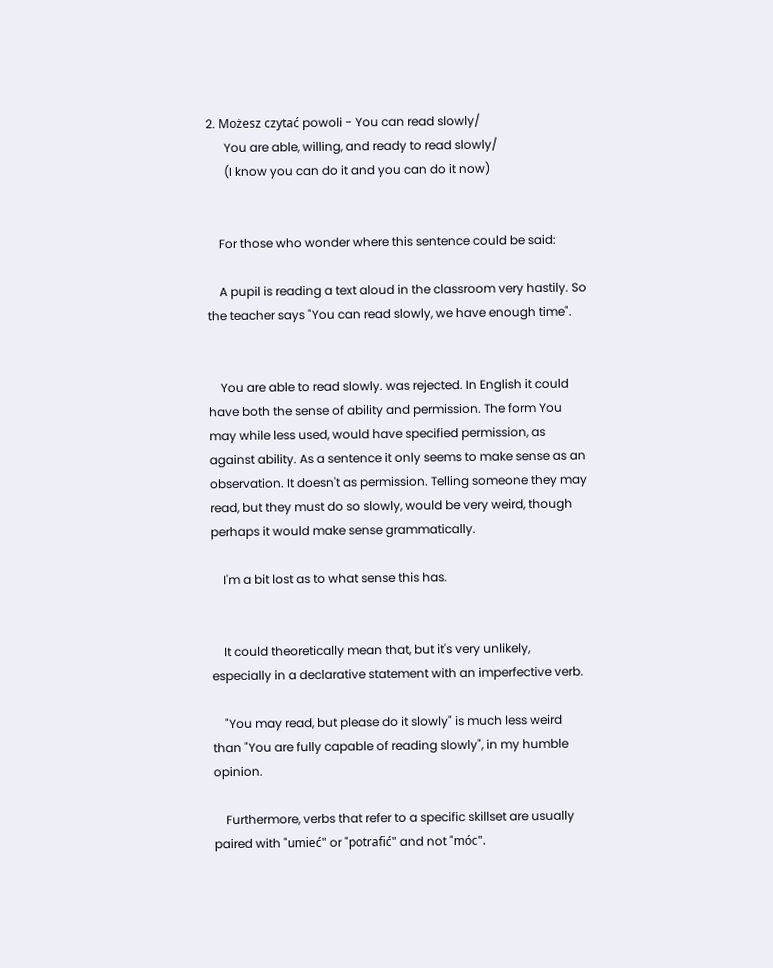2. Możesz czytać powoli - You can read slowly/
      You are able, willing, and ready to read slowly/
      (I know you can do it and you can do it now)


    For those who wonder where this sentence could be said:

    A pupil is reading a text aloud in the classroom very hastily. So the teacher says "You can read slowly, we have enough time".


    You are able to read slowly. was rejected. In English it could have both the sense of ability and permission. The form You may while less used, would have specified permission, as against ability. As a sentence it only seems to make sense as an observation. It doesn't as permission. Telling someone they may read, but they must do so slowly, would be very weird, though perhaps it would make sense grammatically.

    I'm a bit lost as to what sense this has.


    It could theoretically mean that, but it's very unlikely, especially in a declarative statement with an imperfective verb.

    "You may read, but please do it slowly" is much less weird than "You are fully capable of reading slowly", in my humble opinion.

    Furthermore, verbs that refer to a specific skillset are usually paired with "umieć" or "potrafić" and not "móc".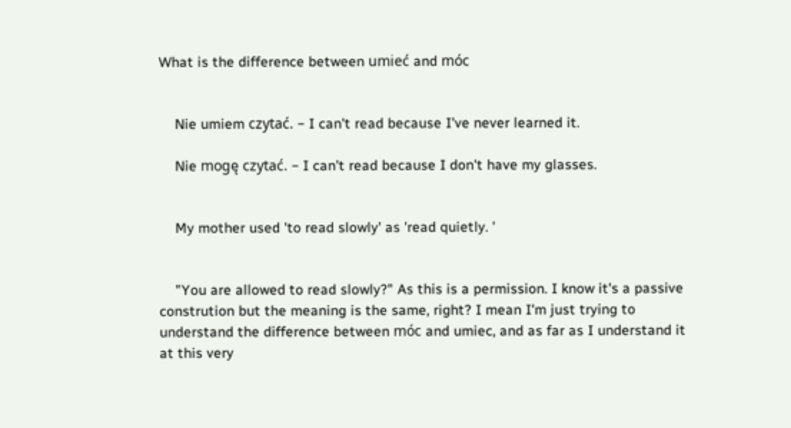What is the difference between umieć and móc


    Nie umiem czytać. – I can't read because I've never learned it.

    Nie mogę czytać. – I can't read because I don't have my glasses.


    My mother used 'to read slowly' as 'read quietly. '


    "You are allowed to read slowly?" As this is a permission. I know it's a passive constrution but the meaning is the same, right? I mean I'm just trying to understand the difference between móc and umiec, and as far as I understand it at this very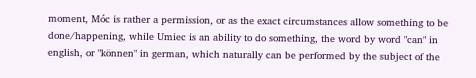moment, Móc is rather a permission, or as the exact circumstances allow something to be done/happening, while Umiec is an ability to do something, the word by word "can" in english, or "können" in german, which naturally can be performed by the subject of the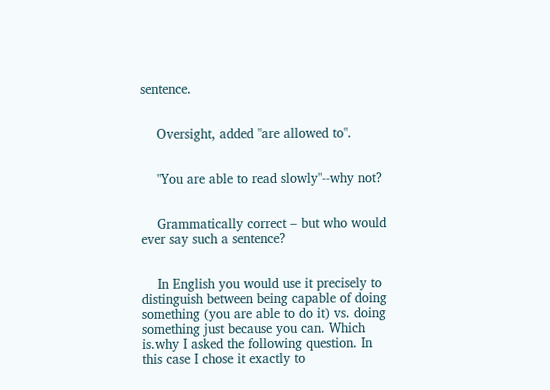sentence.


    Oversight, added "are allowed to".


    "You are able to read slowly"--why not?


    Grammatically correct – but who would ever say such a sentence?


    In English you would use it precisely to distinguish between being capable of doing something (you are able to do it) vs. doing something just because you can. Which is.why I asked the following question. In this case I chose it exactly to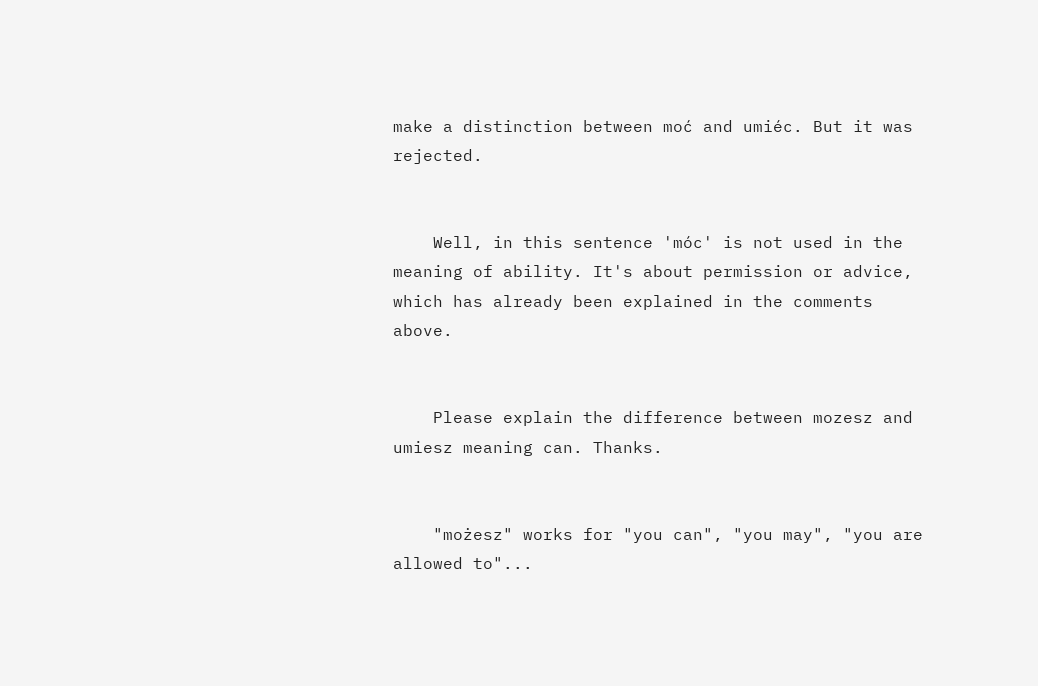make a distinction between moć and umiéc. But it was rejected.


    Well, in this sentence 'móc' is not used in the meaning of ability. It's about permission or advice, which has already been explained in the comments above.


    Please explain the difference between mozesz and umiesz meaning can. Thanks.


    "możesz" works for "you can", "you may", "you are allowed to"...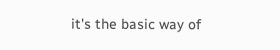it's the basic way of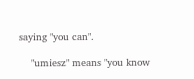saying "you can".

    "umiesz" means "you know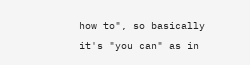how to", so basically it's "you can" as in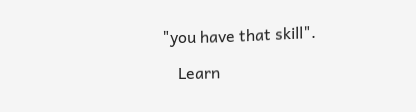"you have that skill".

    Learn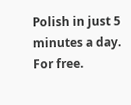Polish in just 5 minutes a day. For free.